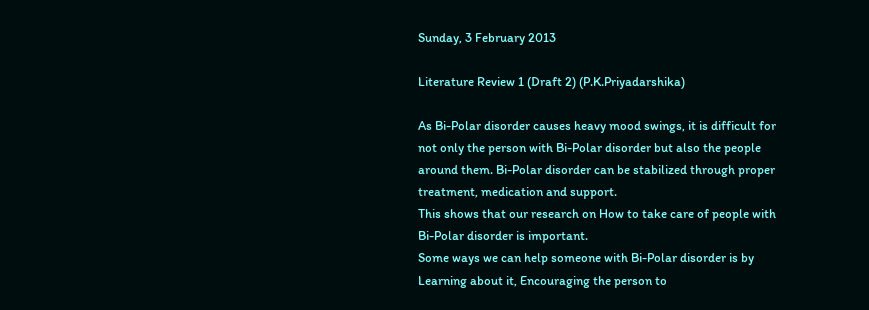Sunday, 3 February 2013

Literature Review 1 (Draft 2) (P.K.Priyadarshika)

As Bi-Polar disorder causes heavy mood swings, it is difficult for not only the person with Bi-Polar disorder but also the people around them. Bi-Polar disorder can be stabilized through proper treatment, medication and support.
This shows that our research on How to take care of people with Bi-Polar disorder is important.
Some ways we can help someone with Bi-Polar disorder is by Learning about it, Encouraging the person to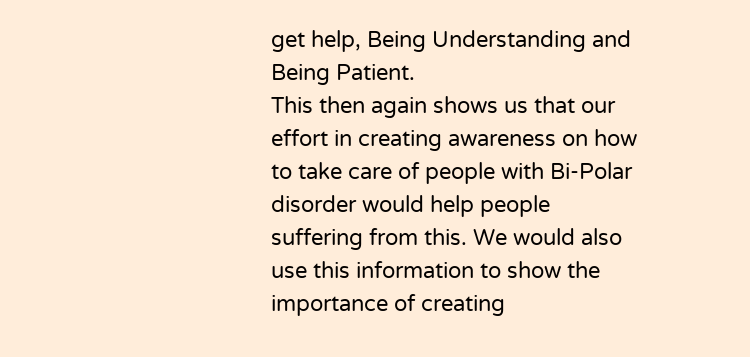get help, Being Understanding and Being Patient.
This then again shows us that our effort in creating awareness on how to take care of people with Bi-Polar disorder would help people suffering from this. We would also use this information to show the importance of creating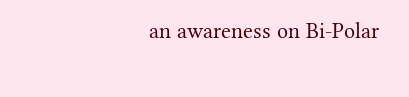an awareness on Bi-Polar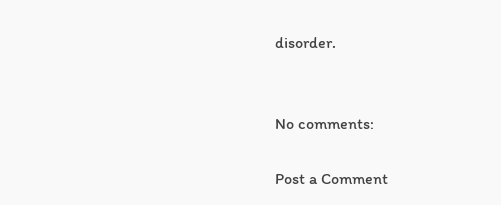disorder.


No comments:

Post a Comment